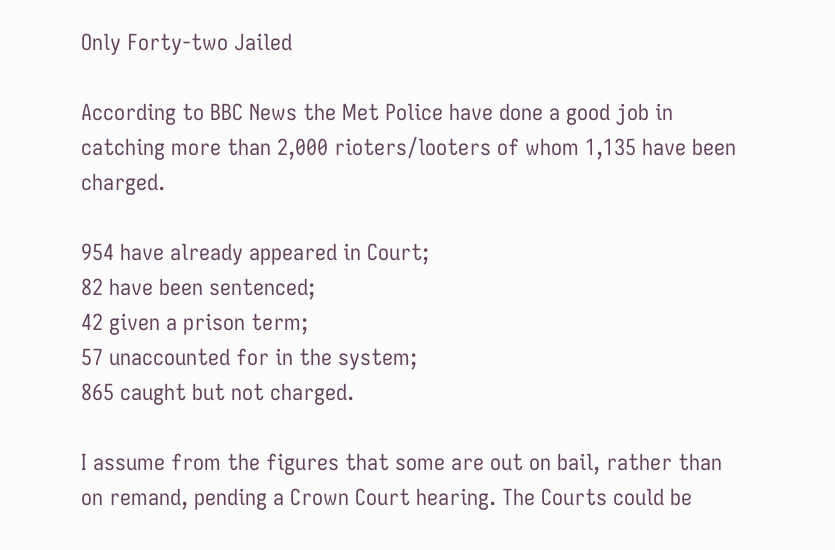Only Forty-two Jailed

According to BBC News the Met Police have done a good job in catching more than 2,000 rioters/looters of whom 1,135 have been charged.

954 have already appeared in Court;
82 have been sentenced;
42 given a prison term;
57 unaccounted for in the system;
865 caught but not charged.

I assume from the figures that some are out on bail, rather than on remand, pending a Crown Court hearing. The Courts could be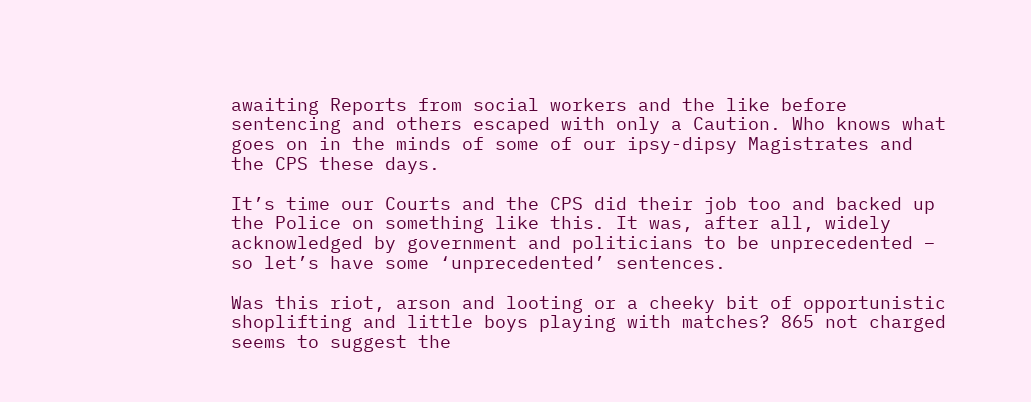awaiting Reports from social workers and the like before sentencing and others escaped with only a Caution. Who knows what goes on in the minds of some of our ipsy-dipsy Magistrates and the CPS these days.

It’s time our Courts and the CPS did their job too and backed up the Police on something like this. It was, after all, widely acknowledged by government and politicians to be unprecedented – so let’s have some ‘unprecedented’ sentences.

Was this riot, arson and looting or a cheeky bit of opportunistic shoplifting and little boys playing with matches? 865 not charged seems to suggest the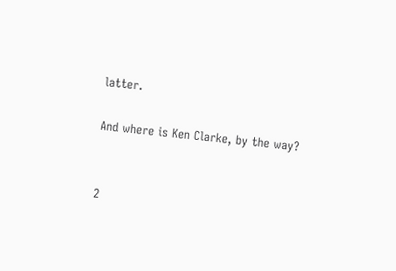latter.

And where is Ken Clarke, by the way?


2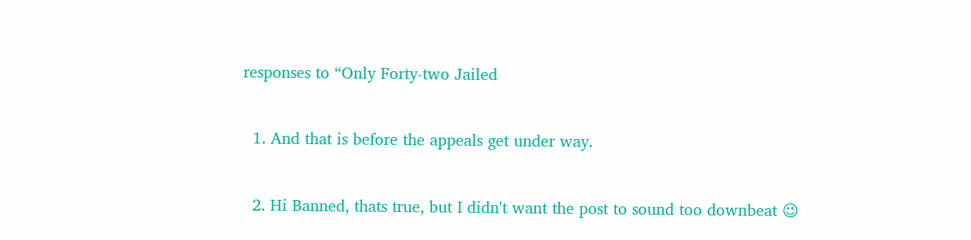responses to “Only Forty-two Jailed

  1. And that is before the appeals get under way.

  2. Hi Banned, thats true, but I didn't want the post to sound too downbeat 😉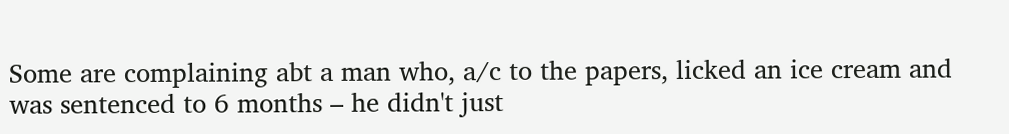Some are complaining abt a man who, a/c to the papers, licked an ice cream and was sentenced to 6 months – he didn't just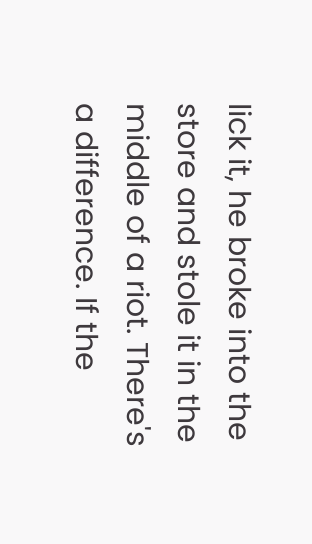lick it, he broke into the store and stole it in the middle of a riot. There's a difference. If the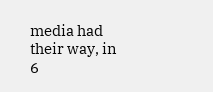media had their way, in 6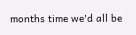months time we'd all be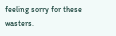feeling sorry for these wasters.